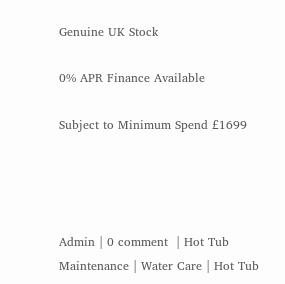Genuine UK Stock

0% APR Finance Available

Subject to Minimum Spend £1699




Admin | 0 comment  | Hot Tub Maintenance | Water Care | Hot Tub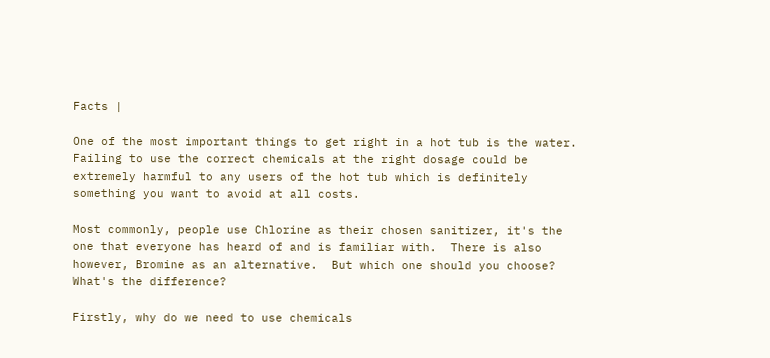Facts |

One of the most important things to get right in a hot tub is the water.  Failing to use the correct chemicals at the right dosage could be extremely harmful to any users of the hot tub which is definitely something you want to avoid at all costs.

Most commonly, people use Chlorine as their chosen sanitizer, it's the one that everyone has heard of and is familiar with.  There is also however, Bromine as an alternative.  But which one should you choose?  What's the difference?

Firstly, why do we need to use chemicals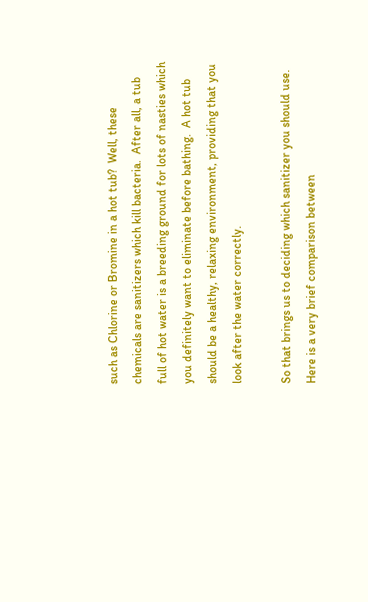such as Chlorine or Bromine in a hot tub?  Well, these chemicals are sanitizers which kill bacteria.  After all, a tub full of hot water is a breeding ground for lots of nasties which you definitely want to eliminate before bathing.  A hot tub should be a healthy, relaxing environment, providing that you look after the water correctly.

So that brings us to deciding which sanitizer you should use.  Here is a very brief comparison between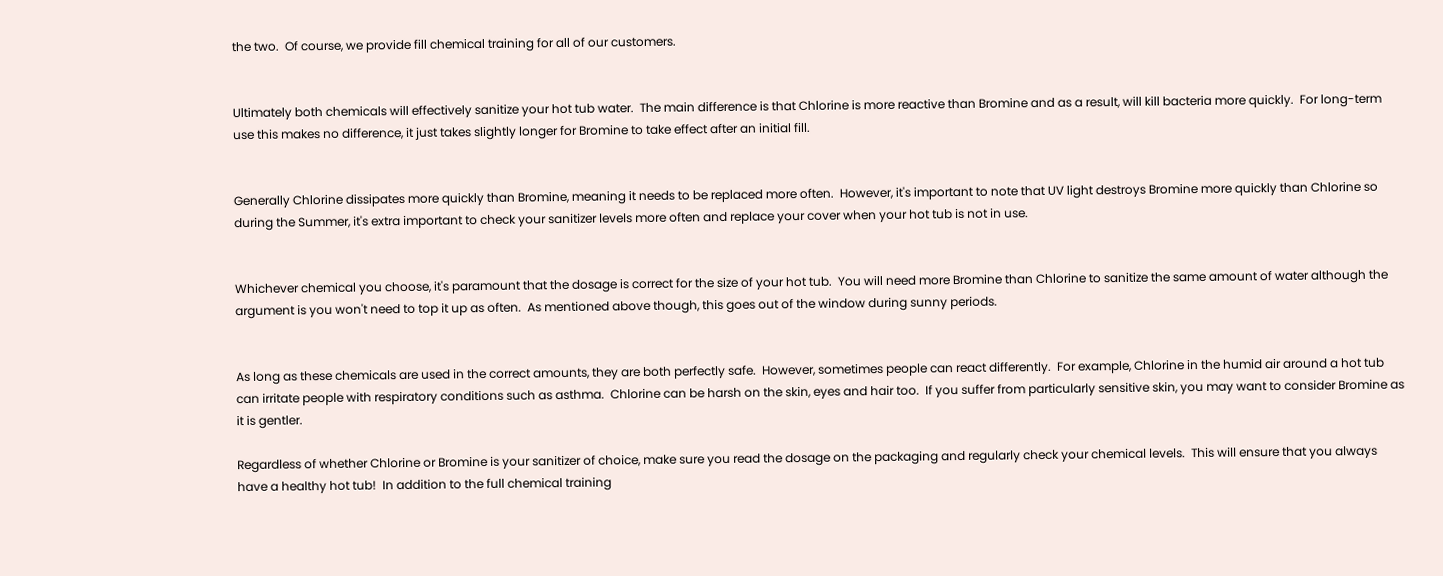the two.  Of course, we provide fill chemical training for all of our customers.


Ultimately both chemicals will effectively sanitize your hot tub water.  The main difference is that Chlorine is more reactive than Bromine and as a result, will kill bacteria more quickly.  For long-term use this makes no difference, it just takes slightly longer for Bromine to take effect after an initial fill.


Generally Chlorine dissipates more quickly than Bromine, meaning it needs to be replaced more often.  However, it's important to note that UV light destroys Bromine more quickly than Chlorine so during the Summer, it's extra important to check your sanitizer levels more often and replace your cover when your hot tub is not in use.


Whichever chemical you choose, it's paramount that the dosage is correct for the size of your hot tub.  You will need more Bromine than Chlorine to sanitize the same amount of water although the argument is you won't need to top it up as often.  As mentioned above though, this goes out of the window during sunny periods.


As long as these chemicals are used in the correct amounts, they are both perfectly safe.  However, sometimes people can react differently.  For example, Chlorine in the humid air around a hot tub can irritate people with respiratory conditions such as asthma.  Chlorine can be harsh on the skin, eyes and hair too.  If you suffer from particularly sensitive skin, you may want to consider Bromine as it is gentler.

Regardless of whether Chlorine or Bromine is your sanitizer of choice, make sure you read the dosage on the packaging and regularly check your chemical levels.  This will ensure that you always have a healthy hot tub!  In addition to the full chemical training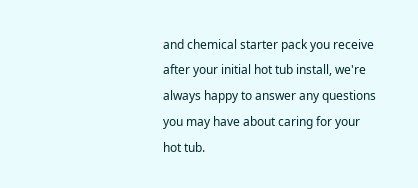and chemical starter pack you receive after your initial hot tub install, we're always happy to answer any questions you may have about caring for your hot tub.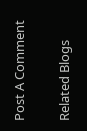Post A Comment

Related Blogs